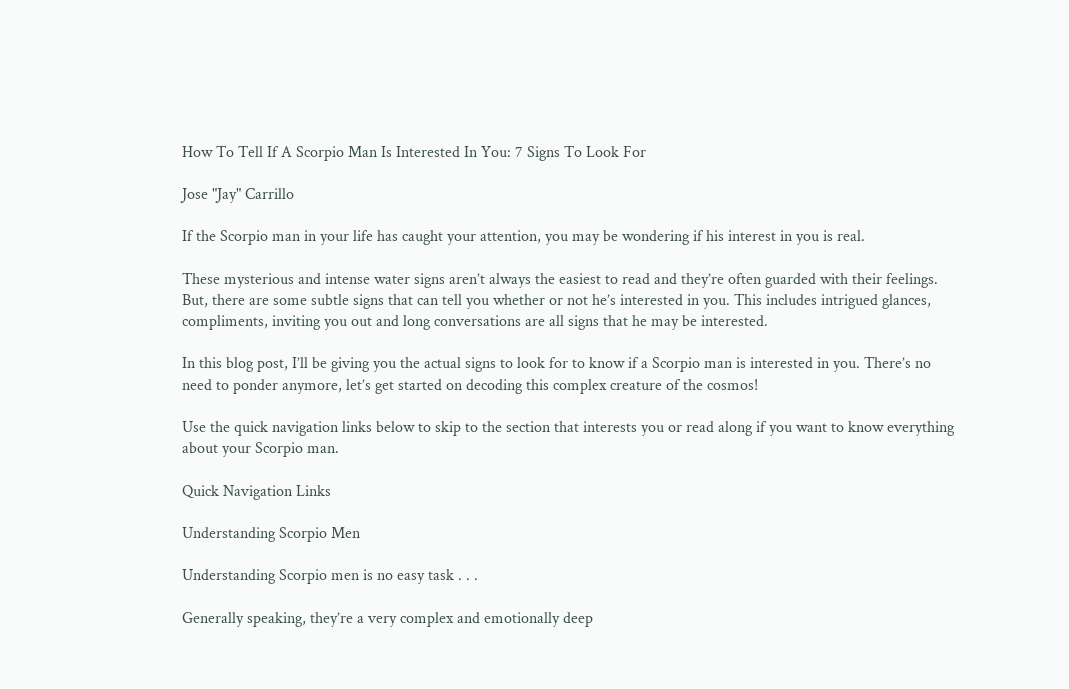How To Tell If A Scorpio Man Is Interested In You: 7 Signs To Look For

Jose "Jay" Carrillo

If the Scorpio man in your life has caught your attention, you may be wondering if his interest in you is real.

These mysterious and intense water signs aren’t always the easiest to read and they’re often guarded with their feelings. But, there are some subtle signs that can tell you whether or not he’s interested in you. This includes intrigued glances, compliments, inviting you out and long conversations are all signs that he may be interested.

In this blog post, I’ll be giving you the actual signs to look for to know if a Scorpio man is interested in you. There’s no need to ponder anymore, let’s get started on decoding this complex creature of the cosmos!

Use the quick navigation links below to skip to the section that interests you or read along if you want to know everything about your Scorpio man.

Quick Navigation Links

Understanding Scorpio Men

Understanding Scorpio men is no easy task . . .

Generally speaking, they’re a very complex and emotionally deep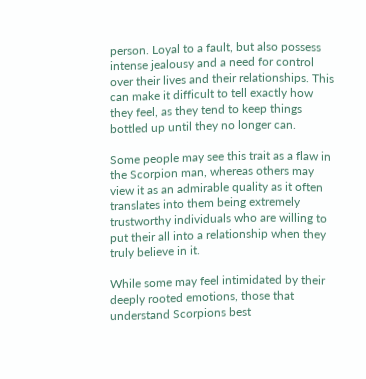person. Loyal to a fault, but also possess intense jealousy and a need for control over their lives and their relationships. This can make it difficult to tell exactly how they feel, as they tend to keep things bottled up until they no longer can.

Some people may see this trait as a flaw in the Scorpion man, whereas others may view it as an admirable quality as it often translates into them being extremely trustworthy individuals who are willing to put their all into a relationship when they truly believe in it.

While some may feel intimidated by their deeply rooted emotions, those that understand Scorpions best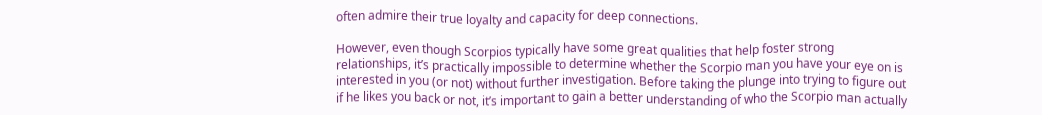often admire their true loyalty and capacity for deep connections.

However, even though Scorpios typically have some great qualities that help foster strong relationships, it’s practically impossible to determine whether the Scorpio man you have your eye on is interested in you (or not) without further investigation. Before taking the plunge into trying to figure out if he likes you back or not, it’s important to gain a better understanding of who the Scorpio man actually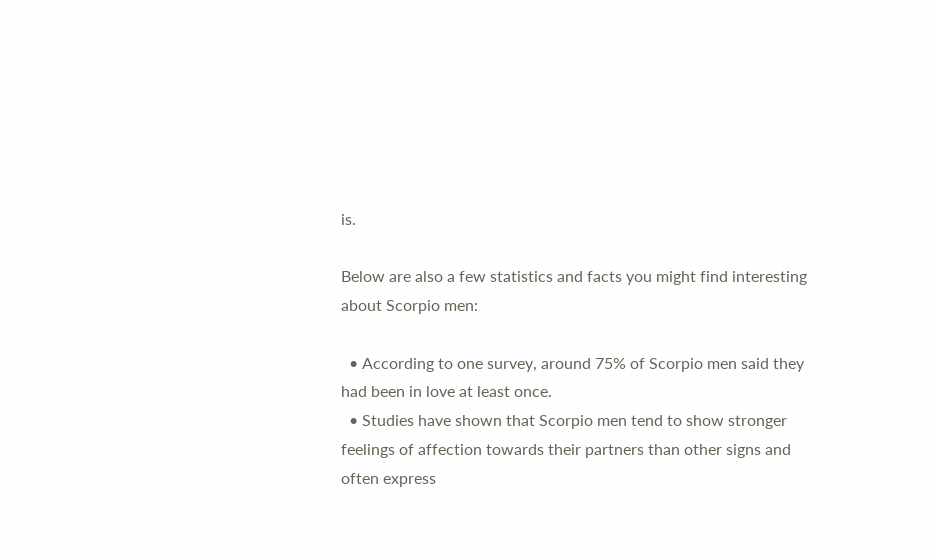is.

Below are also a few statistics and facts you might find interesting about Scorpio men:

  • According to one survey, around 75% of Scorpio men said they had been in love at least once.
  • Studies have shown that Scorpio men tend to show stronger feelings of affection towards their partners than other signs and often express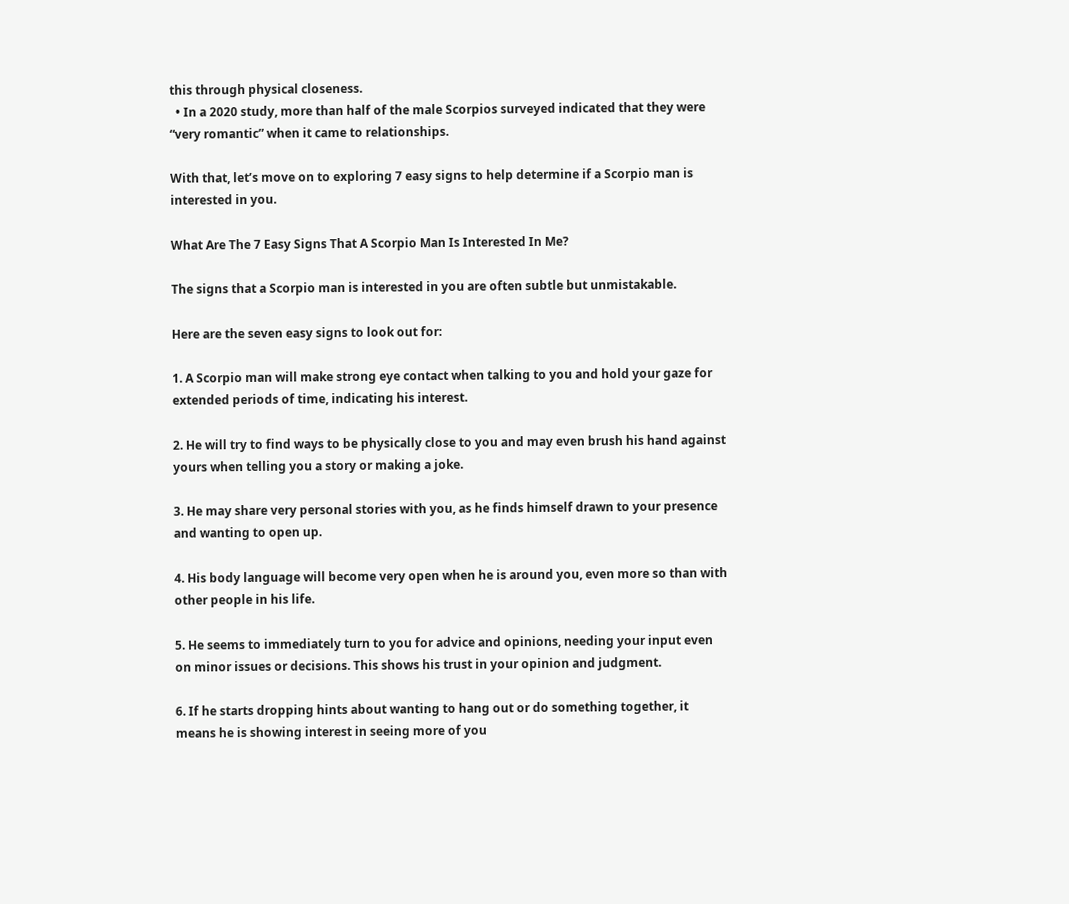this through physical closeness.
  • In a 2020 study, more than half of the male Scorpios surveyed indicated that they were “very romantic” when it came to relationships.

With that, let’s move on to exploring 7 easy signs to help determine if a Scorpio man is interested in you.

What Are The 7 Easy Signs That A Scorpio Man Is Interested In Me?

The signs that a Scorpio man is interested in you are often subtle but unmistakable.

Here are the seven easy signs to look out for:

1. A Scorpio man will make strong eye contact when talking to you and hold your gaze for extended periods of time, indicating his interest.

2. He will try to find ways to be physically close to you and may even brush his hand against yours when telling you a story or making a joke.

3. He may share very personal stories with you, as he finds himself drawn to your presence and wanting to open up.

4. His body language will become very open when he is around you, even more so than with other people in his life.

5. He seems to immediately turn to you for advice and opinions, needing your input even on minor issues or decisions. This shows his trust in your opinion and judgment.

6. If he starts dropping hints about wanting to hang out or do something together, it means he is showing interest in seeing more of you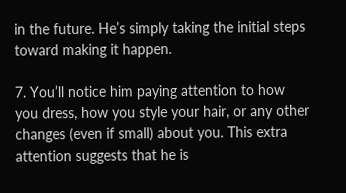in the future. He’s simply taking the initial steps toward making it happen.

7. You’ll notice him paying attention to how you dress, how you style your hair, or any other changes (even if small) about you. This extra attention suggests that he is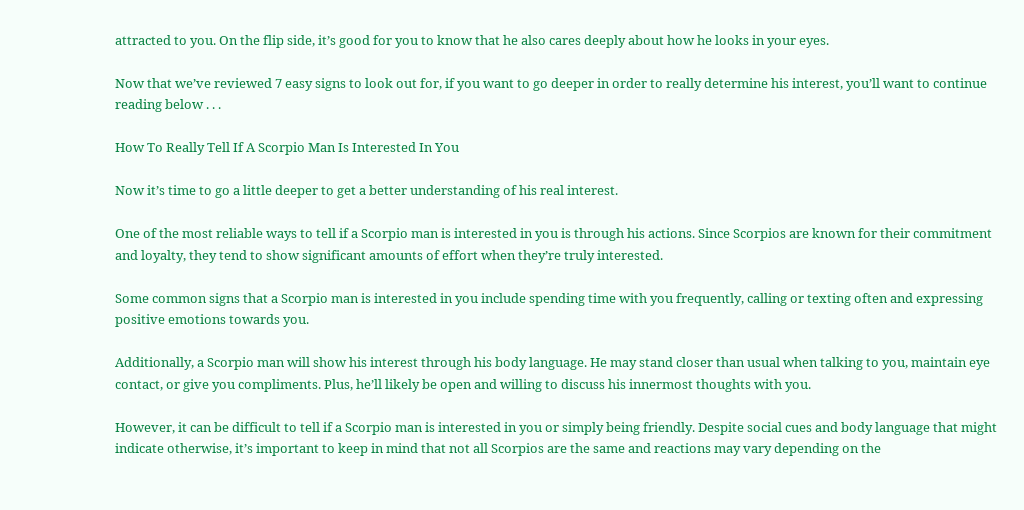attracted to you. On the flip side, it’s good for you to know that he also cares deeply about how he looks in your eyes.

Now that we’ve reviewed 7 easy signs to look out for, if you want to go deeper in order to really determine his interest, you’ll want to continue reading below . . .

How To Really Tell If A Scorpio Man Is Interested In You

Now it’s time to go a little deeper to get a better understanding of his real interest.

One of the most reliable ways to tell if a Scorpio man is interested in you is through his actions. Since Scorpios are known for their commitment and loyalty, they tend to show significant amounts of effort when they’re truly interested.

Some common signs that a Scorpio man is interested in you include spending time with you frequently, calling or texting often and expressing positive emotions towards you.

Additionally, a Scorpio man will show his interest through his body language. He may stand closer than usual when talking to you, maintain eye contact, or give you compliments. Plus, he’ll likely be open and willing to discuss his innermost thoughts with you.

However, it can be difficult to tell if a Scorpio man is interested in you or simply being friendly. Despite social cues and body language that might indicate otherwise, it’s important to keep in mind that not all Scorpios are the same and reactions may vary depending on the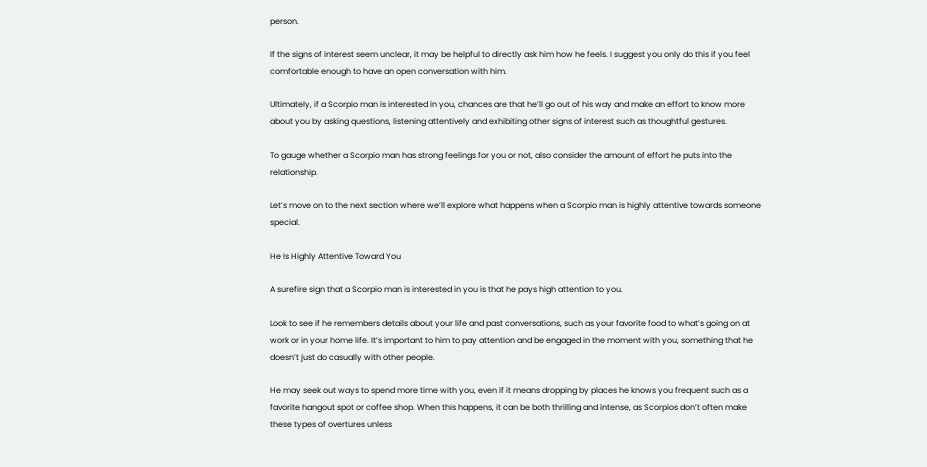person.

If the signs of interest seem unclear, it may be helpful to directly ask him how he feels. I suggest you only do this if you feel comfortable enough to have an open conversation with him.

Ultimately, if a Scorpio man is interested in you, chances are that he’ll go out of his way and make an effort to know more about you by asking questions, listening attentively and exhibiting other signs of interest such as thoughtful gestures.

To gauge whether a Scorpio man has strong feelings for you or not, also consider the amount of effort he puts into the relationship.

Let’s move on to the next section where we’ll explore what happens when a Scorpio man is highly attentive towards someone special.

He Is Highly Attentive Toward You

A surefire sign that a Scorpio man is interested in you is that he pays high attention to you.

Look to see if he remembers details about your life and past conversations, such as your favorite food to what’s going on at work or in your home life. It’s important to him to pay attention and be engaged in the moment with you, something that he doesn’t just do casually with other people.

He may seek out ways to spend more time with you, even if it means dropping by places he knows you frequent such as a favorite hangout spot or coffee shop. When this happens, it can be both thrilling and intense, as Scorpios don’t often make these types of overtures unless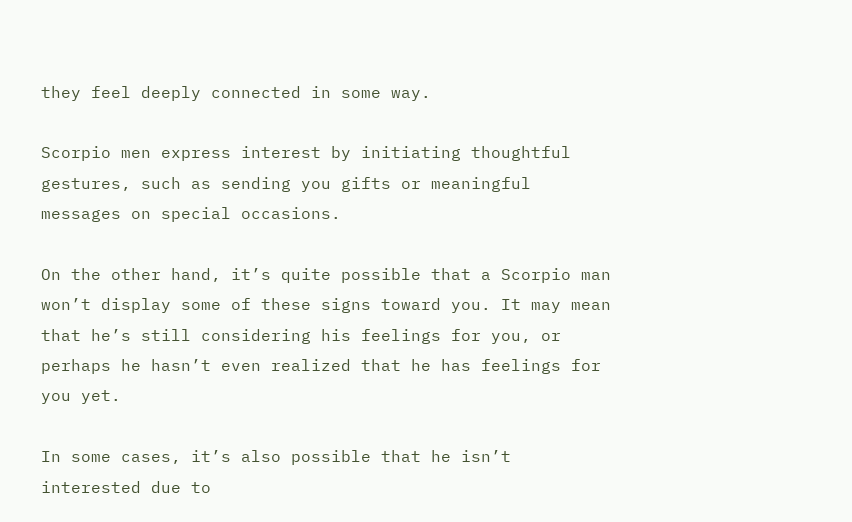they feel deeply connected in some way.

Scorpio men express interest by initiating thoughtful gestures, such as sending you gifts or meaningful messages on special occasions.

On the other hand, it’s quite possible that a Scorpio man won’t display some of these signs toward you. It may mean that he’s still considering his feelings for you, or perhaps he hasn’t even realized that he has feelings for you yet.

In some cases, it’s also possible that he isn’t interested due to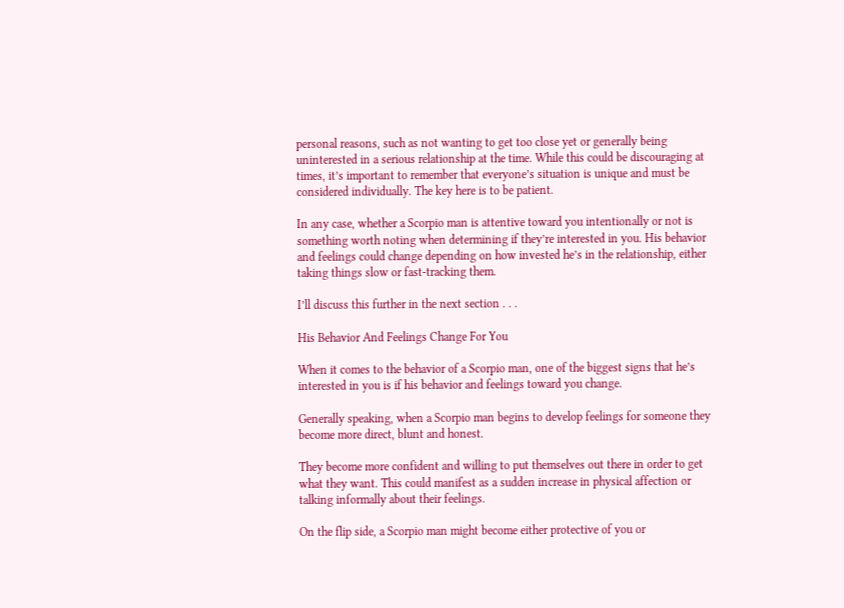personal reasons, such as not wanting to get too close yet or generally being uninterested in a serious relationship at the time. While this could be discouraging at times, it’s important to remember that everyone’s situation is unique and must be considered individually. The key here is to be patient.

In any case, whether a Scorpio man is attentive toward you intentionally or not is something worth noting when determining if they’re interested in you. His behavior and feelings could change depending on how invested he’s in the relationship, either taking things slow or fast-tracking them.

I’ll discuss this further in the next section . . .

His Behavior And Feelings Change For You

When it comes to the behavior of a Scorpio man, one of the biggest signs that he’s interested in you is if his behavior and feelings toward you change.

Generally speaking, when a Scorpio man begins to develop feelings for someone they become more direct, blunt and honest.

They become more confident and willing to put themselves out there in order to get what they want. This could manifest as a sudden increase in physical affection or talking informally about their feelings.

On the flip side, a Scorpio man might become either protective of you or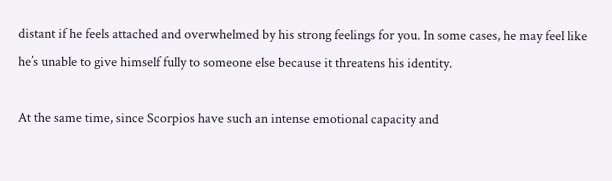distant if he feels attached and overwhelmed by his strong feelings for you. In some cases, he may feel like he’s unable to give himself fully to someone else because it threatens his identity.

At the same time, since Scorpios have such an intense emotional capacity and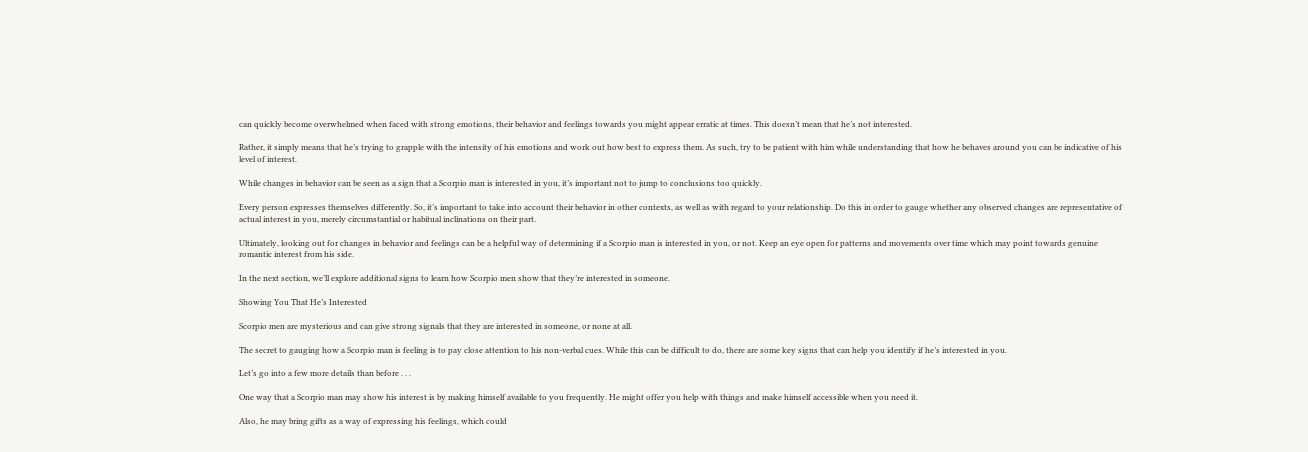can quickly become overwhelmed when faced with strong emotions, their behavior and feelings towards you might appear erratic at times. This doesn’t mean that he’s not interested.

Rather, it simply means that he’s trying to grapple with the intensity of his emotions and work out how best to express them. As such, try to be patient with him while understanding that how he behaves around you can be indicative of his level of interest.

While changes in behavior can be seen as a sign that a Scorpio man is interested in you, it’s important not to jump to conclusions too quickly.

Every person expresses themselves differently. So, it’s important to take into account their behavior in other contexts, as well as with regard to your relationship. Do this in order to gauge whether any observed changes are representative of actual interest in you, merely circumstantial or habitual inclinations on their part.

Ultimately, looking out for changes in behavior and feelings can be a helpful way of determining if a Scorpio man is interested in you, or not. Keep an eye open for patterns and movements over time which may point towards genuine romantic interest from his side.

In the next section, we’ll explore additional signs to learn how Scorpio men show that they’re interested in someone.

Showing You That He’s Interested

Scorpio men are mysterious and can give strong signals that they are interested in someone, or none at all.

The secret to gauging how a Scorpio man is feeling is to pay close attention to his non-verbal cues. While this can be difficult to do, there are some key signs that can help you identify if he’s interested in you.

Let’s go into a few more details than before . . .

One way that a Scorpio man may show his interest is by making himself available to you frequently. He might offer you help with things and make himself accessible when you need it.

Also, he may bring gifts as a way of expressing his feelings, which could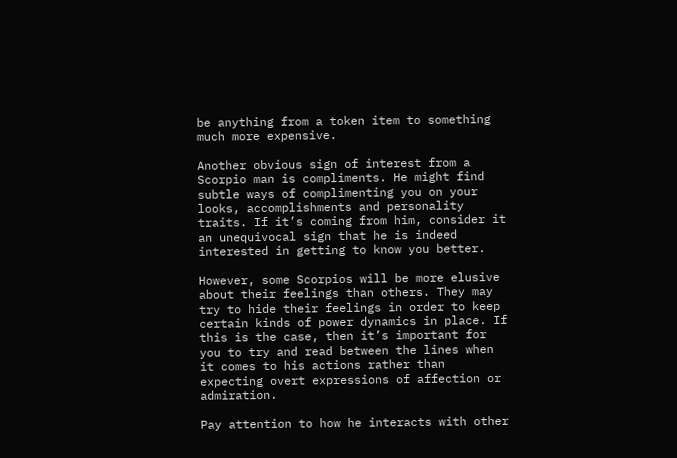be anything from a token item to something much more expensive.

Another obvious sign of interest from a Scorpio man is compliments. He might find subtle ways of complimenting you on your looks, accomplishments and personality traits. If it’s coming from him, consider it an unequivocal sign that he is indeed interested in getting to know you better.

However, some Scorpios will be more elusive about their feelings than others. They may try to hide their feelings in order to keep certain kinds of power dynamics in place. If this is the case, then it’s important for you to try and read between the lines when it comes to his actions rather than expecting overt expressions of affection or admiration.

Pay attention to how he interacts with other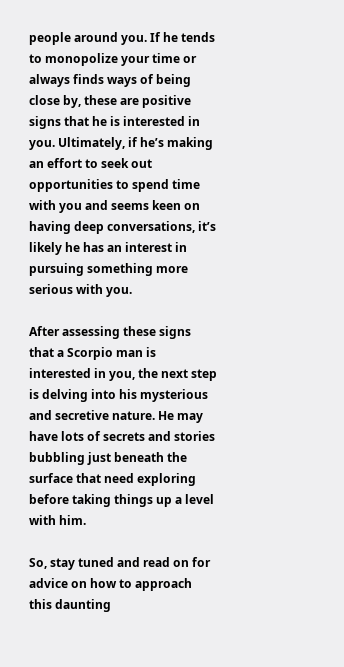people around you. If he tends to monopolize your time or always finds ways of being close by, these are positive signs that he is interested in you. Ultimately, if he’s making an effort to seek out opportunities to spend time with you and seems keen on having deep conversations, it’s likely he has an interest in pursuing something more serious with you.

After assessing these signs that a Scorpio man is interested in you, the next step is delving into his mysterious and secretive nature. He may have lots of secrets and stories bubbling just beneath the surface that need exploring before taking things up a level with him.

So, stay tuned and read on for advice on how to approach this daunting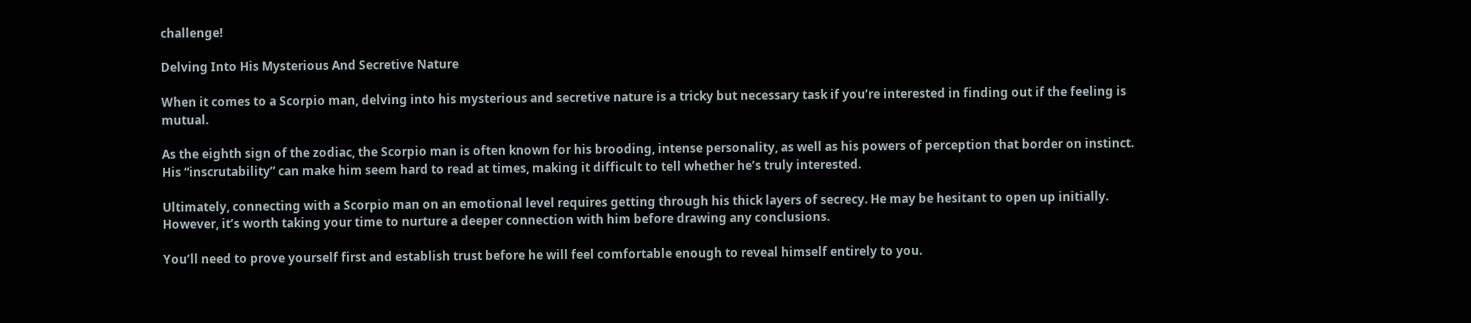challenge!

Delving Into His Mysterious And Secretive Nature

When it comes to a Scorpio man, delving into his mysterious and secretive nature is a tricky but necessary task if you’re interested in finding out if the feeling is mutual.

As the eighth sign of the zodiac, the Scorpio man is often known for his brooding, intense personality, as well as his powers of perception that border on instinct. His “inscrutability” can make him seem hard to read at times, making it difficult to tell whether he’s truly interested.

Ultimately, connecting with a Scorpio man on an emotional level requires getting through his thick layers of secrecy. He may be hesitant to open up initially. However, it’s worth taking your time to nurture a deeper connection with him before drawing any conclusions.

You’ll need to prove yourself first and establish trust before he will feel comfortable enough to reveal himself entirely to you.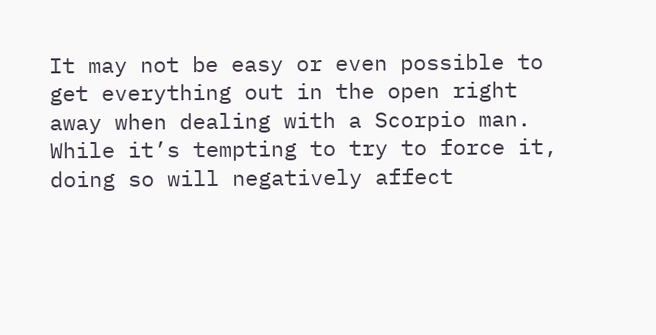It may not be easy or even possible to get everything out in the open right away when dealing with a Scorpio man. While it’s tempting to try to force it, doing so will negatively affect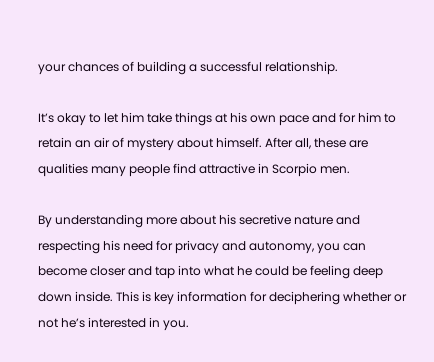your chances of building a successful relationship.

It’s okay to let him take things at his own pace and for him to retain an air of mystery about himself. After all, these are qualities many people find attractive in Scorpio men.

By understanding more about his secretive nature and respecting his need for privacy and autonomy, you can become closer and tap into what he could be feeling deep down inside. This is key information for deciphering whether or not he’s interested in you.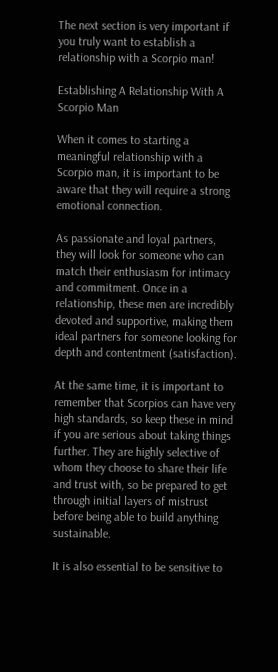The next section is very important if you truly want to establish a relationship with a Scorpio man!

Establishing A Relationship With A Scorpio Man

When it comes to starting a meaningful relationship with a Scorpio man, it is important to be aware that they will require a strong emotional connection.

As passionate and loyal partners, they will look for someone who can match their enthusiasm for intimacy and commitment. Once in a relationship, these men are incredibly devoted and supportive, making them ideal partners for someone looking for depth and contentment (satisfaction).

At the same time, it is important to remember that Scorpios can have very high standards, so keep these in mind if you are serious about taking things further. They are highly selective of whom they choose to share their life and trust with, so be prepared to get through initial layers of mistrust before being able to build anything sustainable.

It is also essential to be sensitive to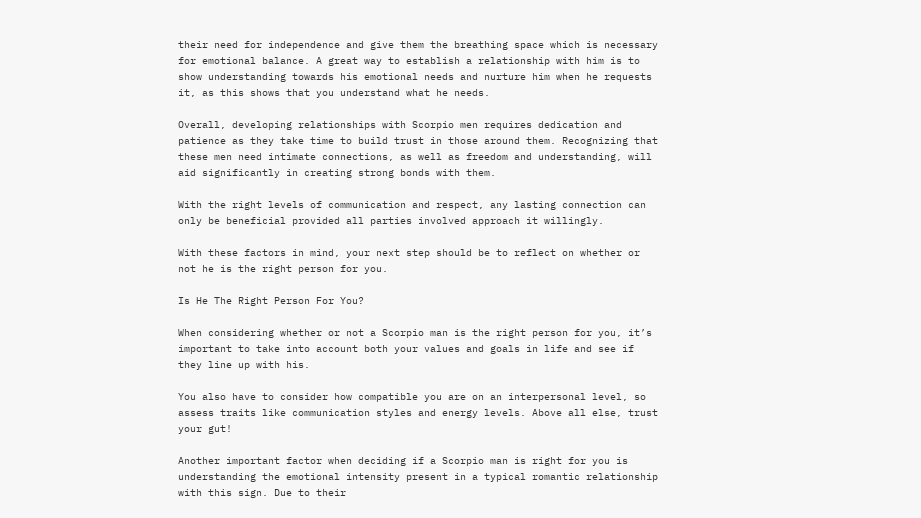their need for independence and give them the breathing space which is necessary for emotional balance. A great way to establish a relationship with him is to show understanding towards his emotional needs and nurture him when he requests it, as this shows that you understand what he needs.

Overall, developing relationships with Scorpio men requires dedication and patience as they take time to build trust in those around them. Recognizing that these men need intimate connections, as well as freedom and understanding, will aid significantly in creating strong bonds with them.

With the right levels of communication and respect, any lasting connection can only be beneficial provided all parties involved approach it willingly.

With these factors in mind, your next step should be to reflect on whether or not he is the right person for you.

Is He The Right Person For You?

When considering whether or not a Scorpio man is the right person for you, it’s important to take into account both your values and goals in life and see if they line up with his.

You also have to consider how compatible you are on an interpersonal level, so assess traits like communication styles and energy levels. Above all else, trust your gut!

Another important factor when deciding if a Scorpio man is right for you is understanding the emotional intensity present in a typical romantic relationship with this sign. Due to their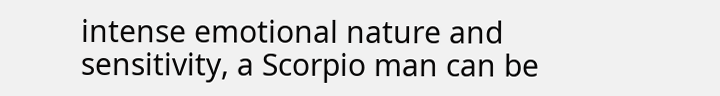intense emotional nature and sensitivity, a Scorpio man can be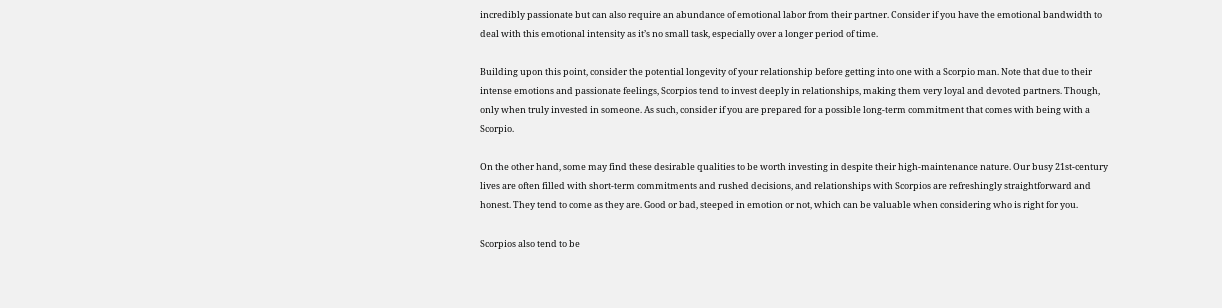incredibly passionate but can also require an abundance of emotional labor from their partner. Consider if you have the emotional bandwidth to deal with this emotional intensity as it’s no small task, especially over a longer period of time.

Building upon this point, consider the potential longevity of your relationship before getting into one with a Scorpio man. Note that due to their intense emotions and passionate feelings, Scorpios tend to invest deeply in relationships, making them very loyal and devoted partners. Though, only when truly invested in someone. As such, consider if you are prepared for a possible long-term commitment that comes with being with a Scorpio.

On the other hand, some may find these desirable qualities to be worth investing in despite their high-maintenance nature. Our busy 21st-century lives are often filled with short-term commitments and rushed decisions, and relationships with Scorpios are refreshingly straightforward and honest. They tend to come as they are. Good or bad, steeped in emotion or not, which can be valuable when considering who is right for you.

Scorpios also tend to be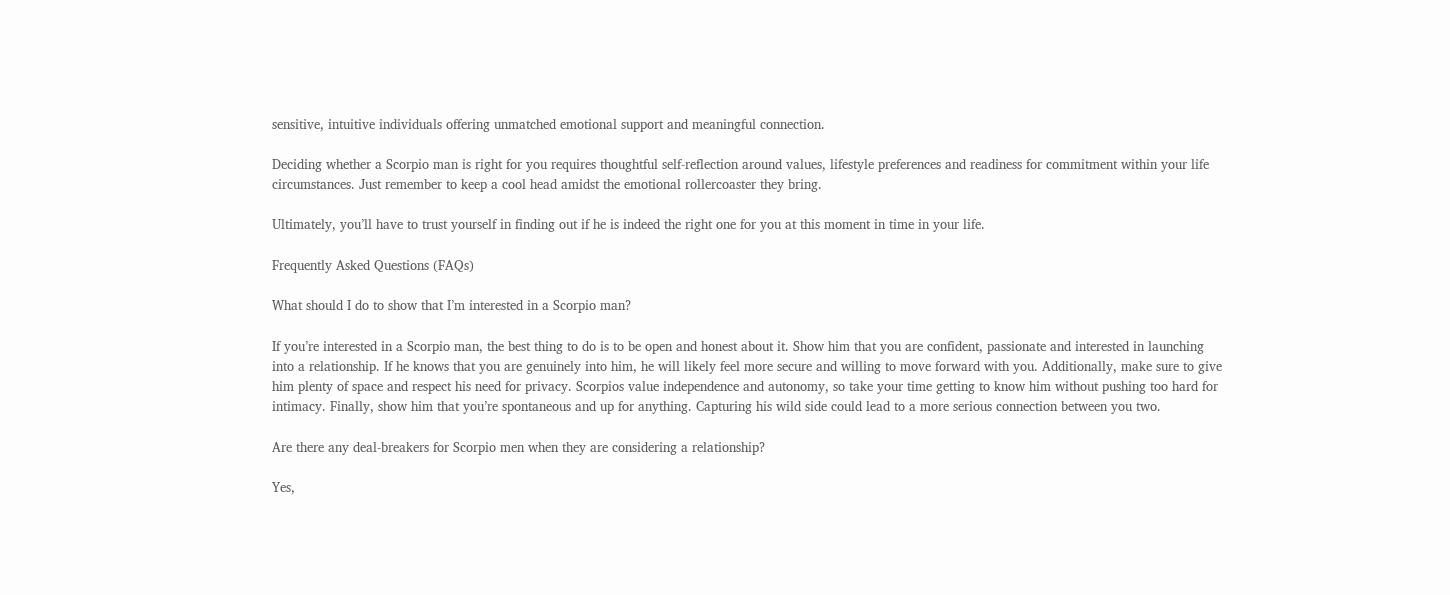sensitive, intuitive individuals offering unmatched emotional support and meaningful connection.

Deciding whether a Scorpio man is right for you requires thoughtful self-reflection around values, lifestyle preferences and readiness for commitment within your life circumstances. Just remember to keep a cool head amidst the emotional rollercoaster they bring.

Ultimately, you’ll have to trust yourself in finding out if he is indeed the right one for you at this moment in time in your life.

Frequently Asked Questions (FAQs)

What should I do to show that I’m interested in a Scorpio man?

If you’re interested in a Scorpio man, the best thing to do is to be open and honest about it. Show him that you are confident, passionate and interested in launching into a relationship. If he knows that you are genuinely into him, he will likely feel more secure and willing to move forward with you. Additionally, make sure to give him plenty of space and respect his need for privacy. Scorpios value independence and autonomy, so take your time getting to know him without pushing too hard for intimacy. Finally, show him that you’re spontaneous and up for anything. Capturing his wild side could lead to a more serious connection between you two.

Are there any deal-breakers for Scorpio men when they are considering a relationship?

Yes,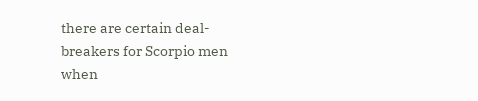there are certain deal-breakers for Scorpio men when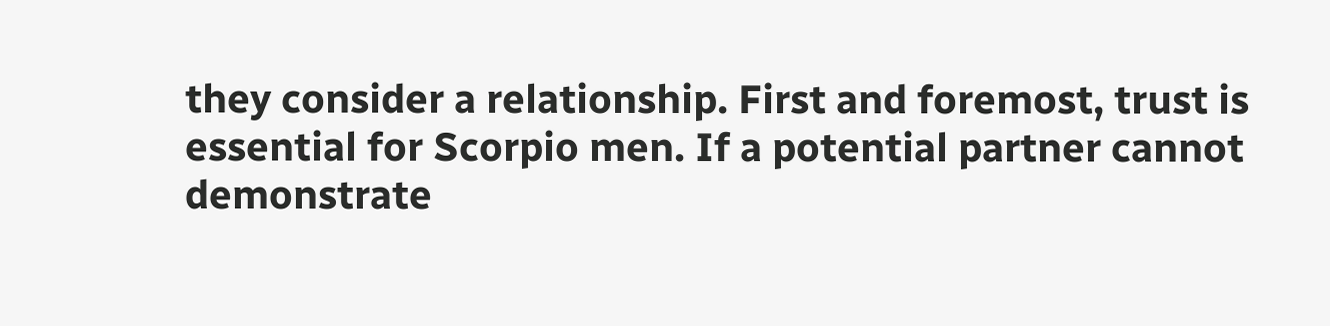they consider a relationship. First and foremost, trust is essential for Scorpio men. If a potential partner cannot demonstrate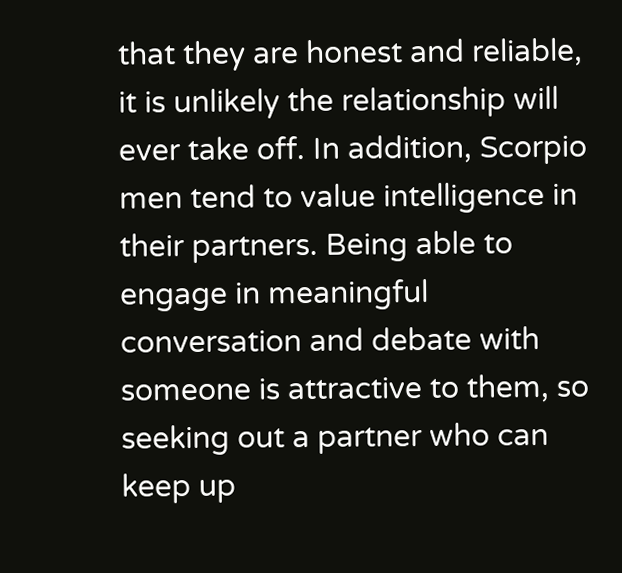that they are honest and reliable, it is unlikely the relationship will ever take off. In addition, Scorpio men tend to value intelligence in their partners. Being able to engage in meaningful conversation and debate with someone is attractive to them, so seeking out a partner who can keep up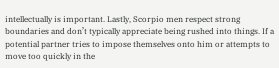intellectually is important. Lastly, Scorpio men respect strong boundaries and don’t typically appreciate being rushed into things. If a potential partner tries to impose themselves onto him or attempts to move too quickly in the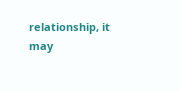relationship, it may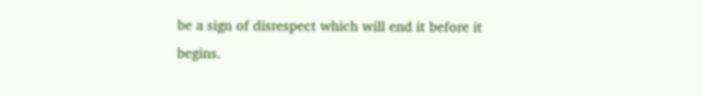be a sign of disrespect which will end it before it begins.